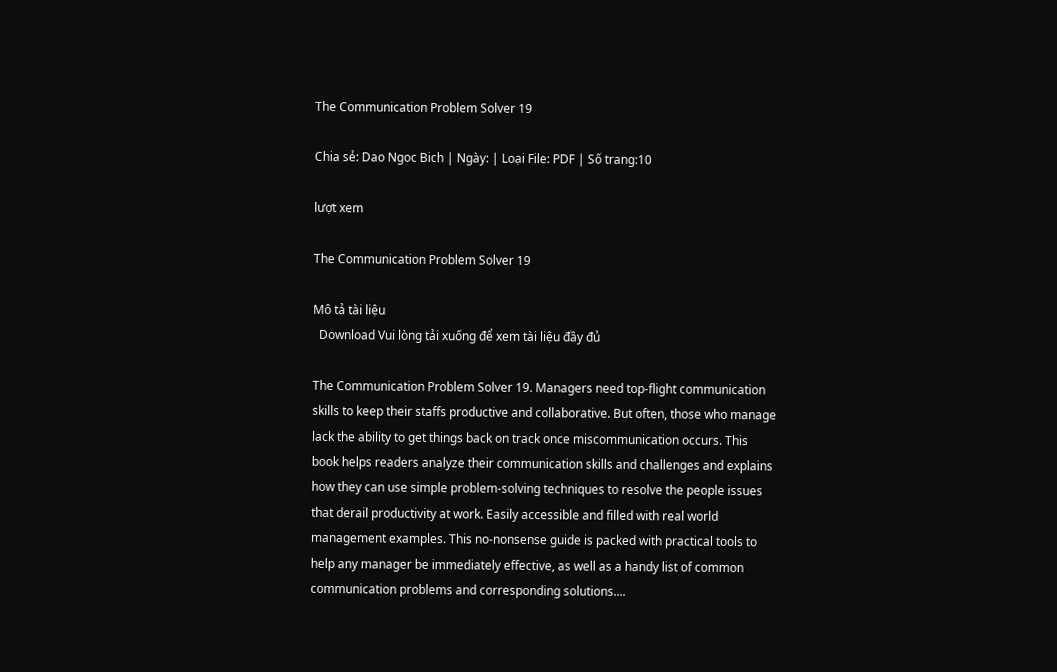The Communication Problem Solver 19

Chia sẻ: Dao Ngoc Bich | Ngày: | Loại File: PDF | Số trang:10

lượt xem

The Communication Problem Solver 19

Mô tả tài liệu
  Download Vui lòng tải xuống để xem tài liệu đầy đủ

The Communication Problem Solver 19. Managers need top-flight communication skills to keep their staffs productive and collaborative. But often, those who manage lack the ability to get things back on track once miscommunication occurs. This book helps readers analyze their communication skills and challenges and explains how they can use simple problem-solving techniques to resolve the people issues that derail productivity at work. Easily accessible and filled with real world management examples. This no-nonsense guide is packed with practical tools to help any manager be immediately effective, as well as a handy list of common communication problems and corresponding solutions....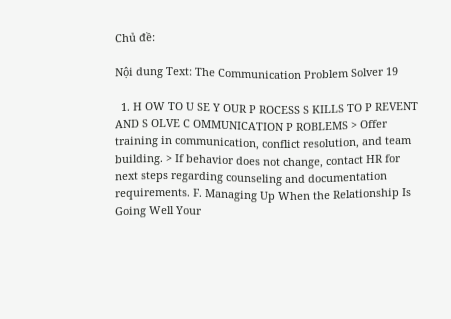Chủ đề:

Nội dung Text: The Communication Problem Solver 19

  1. H OW TO U SE Y OUR P ROCESS S KILLS TO P REVENT AND S OLVE C OMMUNICATION P ROBLEMS > Offer training in communication, conflict resolution, and team building. > If behavior does not change, contact HR for next steps regarding counseling and documentation requirements. F. Managing Up When the Relationship Is Going Well Your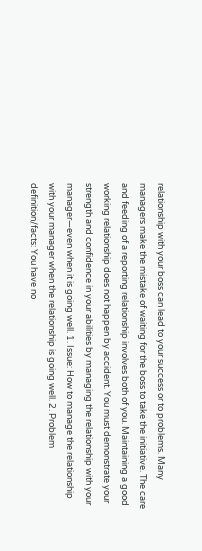relationship with your boss can lead to your success or to problems. Many managers make the mistake of waiting for the boss to take the initiative. The care and feeding of a reporting relationship involves both of you. Maintaining a good working relationship does not happen by accident. You must demonstrate your strength and confidence in your abilities by managing the relationship with your manager—even when it is going well. 1. Issue: How to manage the relationship with your manager when the relationship is going well. 2. Problem definition/facts: You have no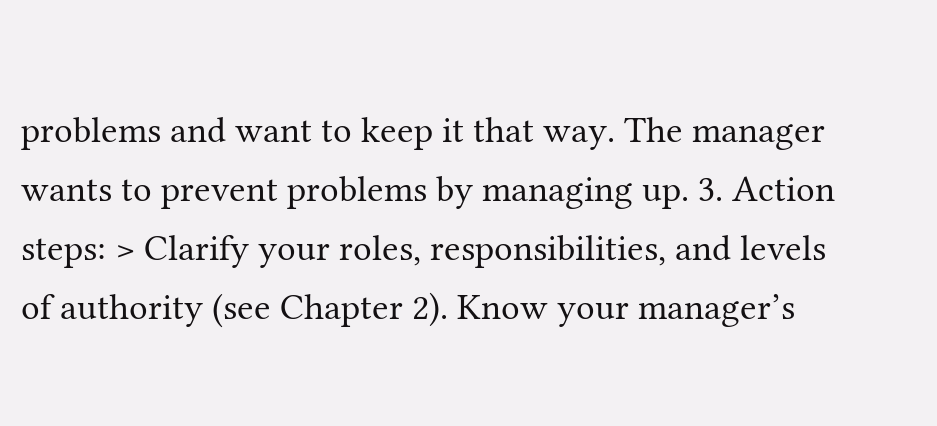problems and want to keep it that way. The manager wants to prevent problems by managing up. 3. Action steps: > Clarify your roles, responsibilities, and levels of authority (see Chapter 2). Know your manager’s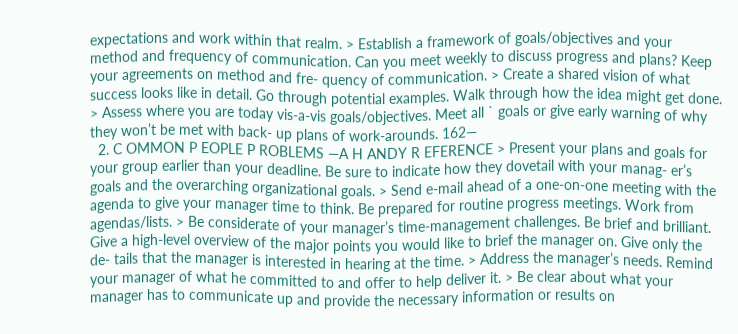expectations and work within that realm. > Establish a framework of goals/objectives and your method and frequency of communication. Can you meet weekly to discuss progress and plans? Keep your agreements on method and fre- quency of communication. > Create a shared vision of what success looks like in detail. Go through potential examples. Walk through how the idea might get done. > Assess where you are today vis-a-vis goals/objectives. Meet all ` goals or give early warning of why they won’t be met with back- up plans of work-arounds. 162—
  2. C OMMON P EOPLE P ROBLEMS —A H ANDY R EFERENCE > Present your plans and goals for your group earlier than your deadline. Be sure to indicate how they dovetail with your manag- er’s goals and the overarching organizational goals. > Send e-mail ahead of a one-on-one meeting with the agenda to give your manager time to think. Be prepared for routine progress meetings. Work from agendas/lists. > Be considerate of your manager’s time-management challenges. Be brief and brilliant. Give a high-level overview of the major points you would like to brief the manager on. Give only the de- tails that the manager is interested in hearing at the time. > Address the manager’s needs. Remind your manager of what he committed to and offer to help deliver it. > Be clear about what your manager has to communicate up and provide the necessary information or results on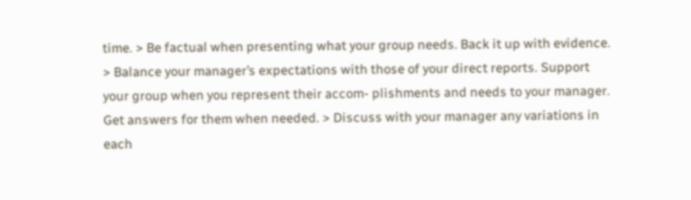time. > Be factual when presenting what your group needs. Back it up with evidence. > Balance your manager’s expectations with those of your direct reports. Support your group when you represent their accom- plishments and needs to your manager. Get answers for them when needed. > Discuss with your manager any variations in each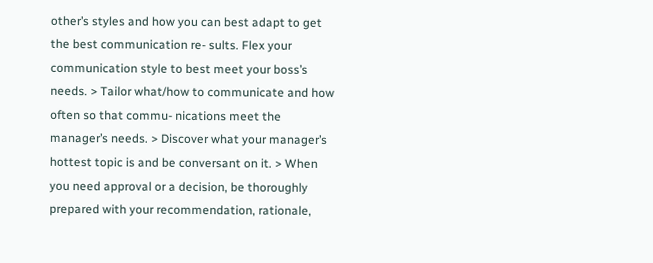other’s styles and how you can best adapt to get the best communication re- sults. Flex your communication style to best meet your boss’s needs. > Tailor what/how to communicate and how often so that commu- nications meet the manager’s needs. > Discover what your manager’s hottest topic is and be conversant on it. > When you need approval or a decision, be thoroughly prepared with your recommendation, rationale,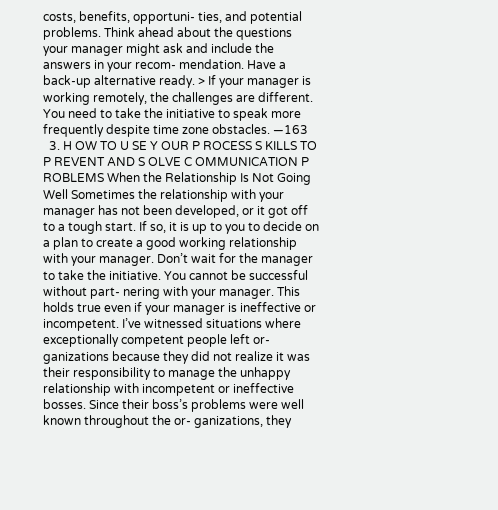costs, benefits, opportuni- ties, and potential problems. Think ahead about the questions your manager might ask and include the answers in your recom- mendation. Have a back-up alternative ready. > If your manager is working remotely, the challenges are different. You need to take the initiative to speak more frequently despite time zone obstacles. —163
  3. H OW TO U SE Y OUR P ROCESS S KILLS TO P REVENT AND S OLVE C OMMUNICATION P ROBLEMS When the Relationship Is Not Going Well Sometimes the relationship with your manager has not been developed, or it got off to a tough start. If so, it is up to you to decide on a plan to create a good working relationship with your manager. Don’t wait for the manager to take the initiative. You cannot be successful without part- nering with your manager. This holds true even if your manager is ineffective or incompetent. I’ve witnessed situations where exceptionally competent people left or- ganizations because they did not realize it was their responsibility to manage the unhappy relationship with incompetent or ineffective bosses. Since their boss’s problems were well known throughout the or- ganizations, they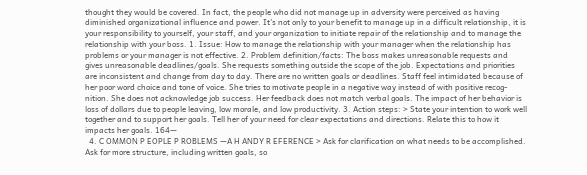thought they would be covered. In fact, the people who did not manage up in adversity were perceived as having diminished organizational influence and power. It’s not only to your benefit to manage up in a difficult relationship, it is your responsibility to yourself, your staff, and your organization to initiate repair of the relationship and to manage the relationship with your boss. 1. Issue: How to manage the relationship with your manager when the relationship has problems or your manager is not effective. 2. Problem definition/facts: The boss makes unreasonable requests and gives unreasonable deadlines/goals. She requests something outside the scope of the job. Expectations and priorities are inconsistent and change from day to day. There are no written goals or deadlines. Staff feel intimidated because of her poor word choice and tone of voice. She tries to motivate people in a negative way instead of with positive recog- nition. She does not acknowledge job success. Her feedback does not match verbal goals. The impact of her behavior is loss of dollars due to people leaving, low morale, and low productivity. 3. Action steps: > State your intention to work well together and to support her goals. Tell her of your need for clear expectations and directions. Relate this to how it impacts her goals. 164—
  4. C OMMON P EOPLE P ROBLEMS —A H ANDY R EFERENCE > Ask for clarification on what needs to be accomplished. Ask for more structure, including written goals, so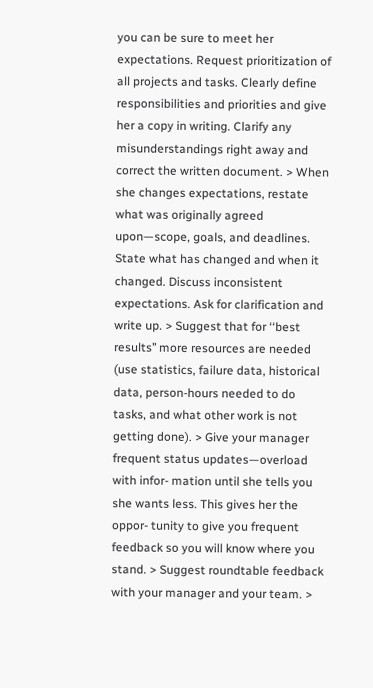you can be sure to meet her expectations. Request prioritization of all projects and tasks. Clearly define responsibilities and priorities and give her a copy in writing. Clarify any misunderstandings right away and correct the written document. > When she changes expectations, restate what was originally agreed upon—scope, goals, and deadlines. State what has changed and when it changed. Discuss inconsistent expectations. Ask for clarification and write up. > Suggest that for ‘‘best results’’ more resources are needed (use statistics, failure data, historical data, person-hours needed to do tasks, and what other work is not getting done). > Give your manager frequent status updates—overload with infor- mation until she tells you she wants less. This gives her the oppor- tunity to give you frequent feedback so you will know where you stand. > Suggest roundtable feedback with your manager and your team. >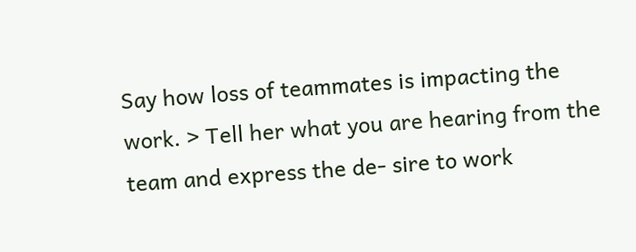Say how loss of teammates is impacting the work. > Tell her what you are hearing from the team and express the de- sire to work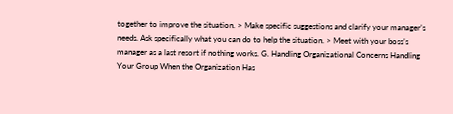together to improve the situation. > Make specific suggestions and clarify your manager’s needs. Ask specifically what you can do to help the situation. > Meet with your boss’s manager as a last resort if nothing works. G. Handling Organizational Concerns Handling Your Group When the Organization Has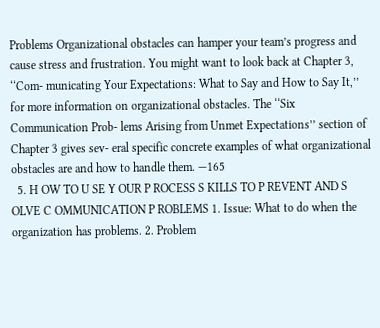Problems Organizational obstacles can hamper your team’s progress and cause stress and frustration. You might want to look back at Chapter 3, ‘‘Com- municating Your Expectations: What to Say and How to Say It,’’ for more information on organizational obstacles. The ‘‘Six Communication Prob- lems Arising from Unmet Expectations’’ section of Chapter 3 gives sev- eral specific concrete examples of what organizational obstacles are and how to handle them. —165
  5. H OW TO U SE Y OUR P ROCESS S KILLS TO P REVENT AND S OLVE C OMMUNICATION P ROBLEMS 1. Issue: What to do when the organization has problems. 2. Problem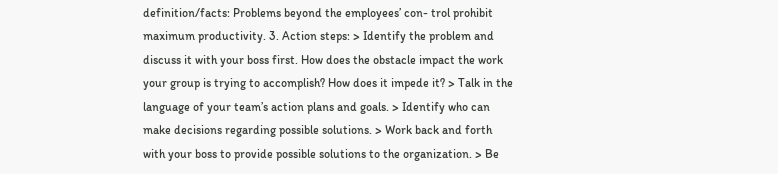definition/facts: Problems beyond the employees’ con- trol prohibit maximum productivity. 3. Action steps: > Identify the problem and discuss it with your boss first. How does the obstacle impact the work your group is trying to accomplish? How does it impede it? > Talk in the language of your team’s action plans and goals. > Identify who can make decisions regarding possible solutions. > Work back and forth with your boss to provide possible solutions to the organization. > Be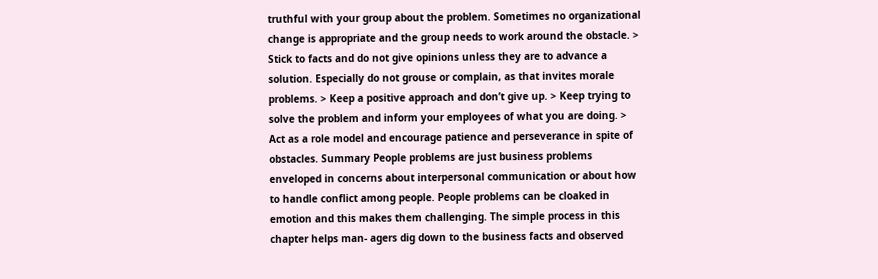truthful with your group about the problem. Sometimes no organizational change is appropriate and the group needs to work around the obstacle. > Stick to facts and do not give opinions unless they are to advance a solution. Especially do not grouse or complain, as that invites morale problems. > Keep a positive approach and don’t give up. > Keep trying to solve the problem and inform your employees of what you are doing. > Act as a role model and encourage patience and perseverance in spite of obstacles. Summary People problems are just business problems enveloped in concerns about interpersonal communication or about how to handle conflict among people. People problems can be cloaked in emotion and this makes them challenging. The simple process in this chapter helps man- agers dig down to the business facts and observed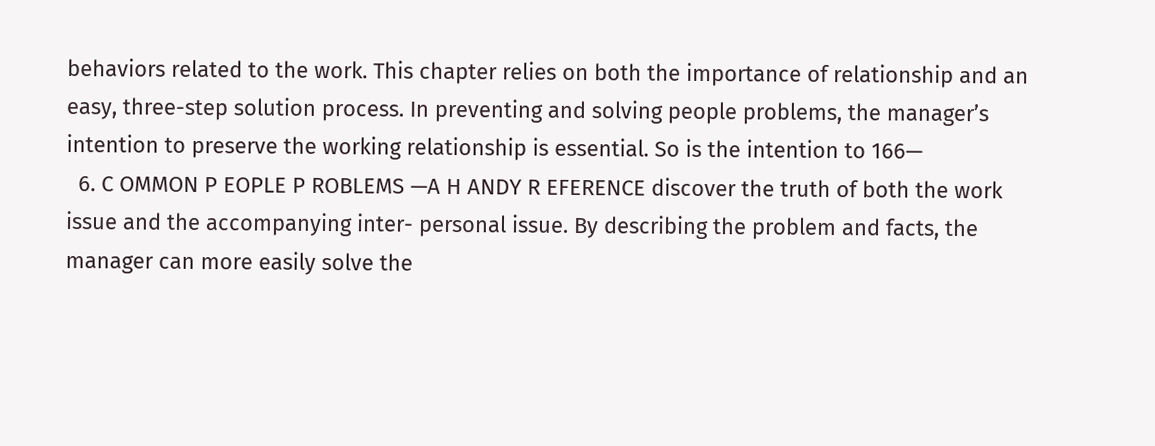behaviors related to the work. This chapter relies on both the importance of relationship and an easy, three-step solution process. In preventing and solving people problems, the manager’s intention to preserve the working relationship is essential. So is the intention to 166—
  6. C OMMON P EOPLE P ROBLEMS —A H ANDY R EFERENCE discover the truth of both the work issue and the accompanying inter- personal issue. By describing the problem and facts, the manager can more easily solve the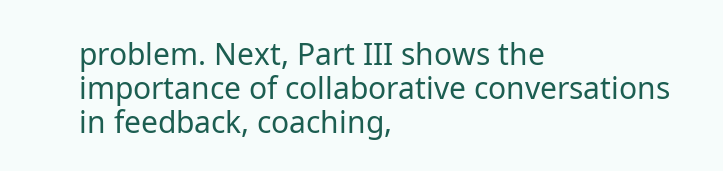problem. Next, Part III shows the importance of collaborative conversations in feedback, coaching,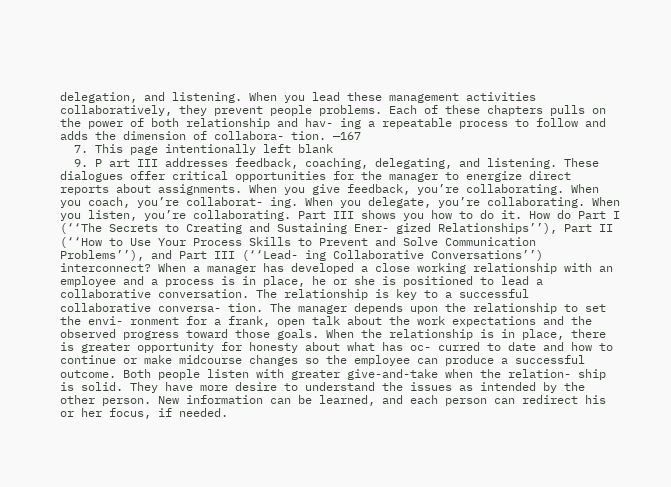delegation, and listening. When you lead these management activities collaboratively, they prevent people problems. Each of these chapters pulls on the power of both relationship and hav- ing a repeatable process to follow and adds the dimension of collabora- tion. —167
  7. This page intentionally left blank
  9. P art III addresses feedback, coaching, delegating, and listening. These dialogues offer critical opportunities for the manager to energize direct reports about assignments. When you give feedback, you’re collaborating. When you coach, you’re collaborat- ing. When you delegate, you’re collaborating. When you listen, you’re collaborating. Part III shows you how to do it. How do Part I (‘‘The Secrets to Creating and Sustaining Ener- gized Relationships’’), Part II (‘‘How to Use Your Process Skills to Prevent and Solve Communication Problems’’), and Part III (‘‘Lead- ing Collaborative Conversations’’) interconnect? When a manager has developed a close working relationship with an employee and a process is in place, he or she is positioned to lead a collaborative conversation. The relationship is key to a successful collaborative conversa- tion. The manager depends upon the relationship to set the envi- ronment for a frank, open talk about the work expectations and the observed progress toward those goals. When the relationship is in place, there is greater opportunity for honesty about what has oc- curred to date and how to continue or make midcourse changes so the employee can produce a successful outcome. Both people listen with greater give-and-take when the relation- ship is solid. They have more desire to understand the issues as intended by the other person. New information can be learned, and each person can redirect his or her focus, if needed.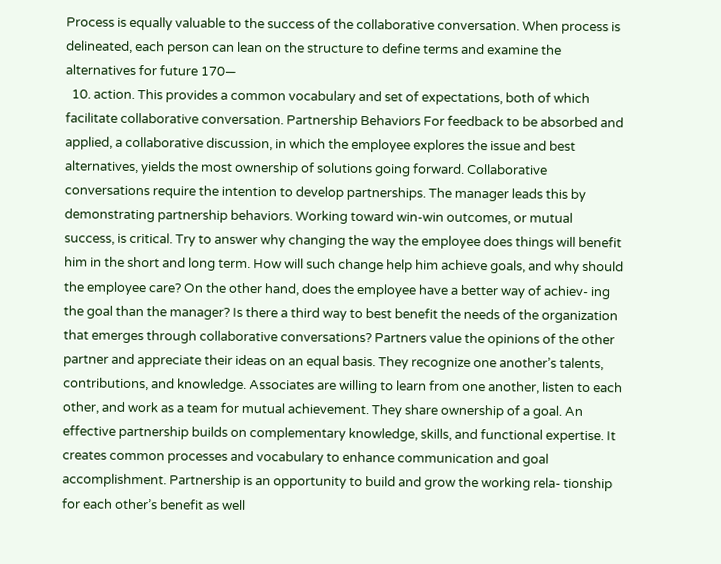Process is equally valuable to the success of the collaborative conversation. When process is delineated, each person can lean on the structure to define terms and examine the alternatives for future 170—
  10. action. This provides a common vocabulary and set of expectations, both of which facilitate collaborative conversation. Partnership Behaviors For feedback to be absorbed and applied, a collaborative discussion, in which the employee explores the issue and best alternatives, yields the most ownership of solutions going forward. Collaborative conversations require the intention to develop partnerships. The manager leads this by demonstrating partnership behaviors. Working toward win-win outcomes, or mutual success, is critical. Try to answer why changing the way the employee does things will benefit him in the short and long term. How will such change help him achieve goals, and why should the employee care? On the other hand, does the employee have a better way of achiev- ing the goal than the manager? Is there a third way to best benefit the needs of the organization that emerges through collaborative conversations? Partners value the opinions of the other partner and appreciate their ideas on an equal basis. They recognize one another’s talents, contributions, and knowledge. Associates are willing to learn from one another, listen to each other, and work as a team for mutual achievement. They share ownership of a goal. An effective partnership builds on complementary knowledge, skills, and functional expertise. It creates common processes and vocabulary to enhance communication and goal accomplishment. Partnership is an opportunity to build and grow the working rela- tionship for each other’s benefit as well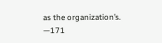as the organization’s. —171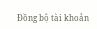Đồng bộ tài khoản